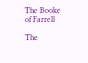The Booke of Farrell

The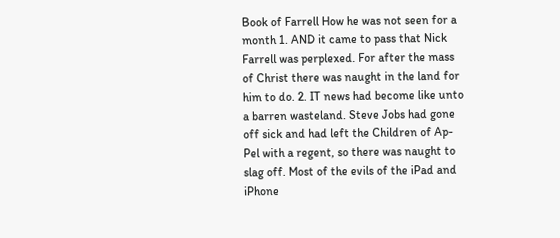Book of Farrell How he was not seen for a month 1. AND it came to pass that Nick Farrell was perplexed. For after the mass of Christ there was naught in the land for him to do. 2. IT news had become like unto a barren wasteland. Steve Jobs had gone off sick and had left the Children of Ap-Pel with a regent, so there was naught to slag off. Most of the evils of the iPad and iPhone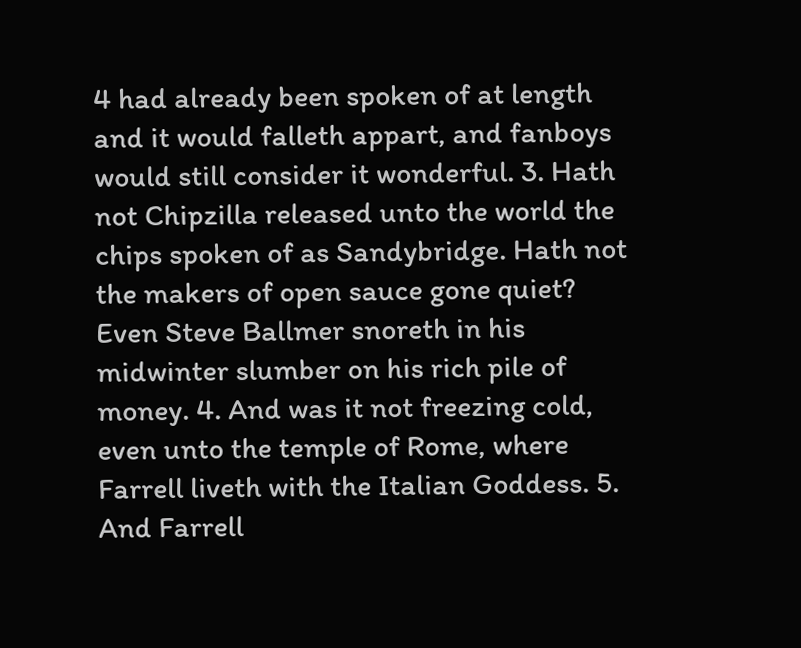4 had already been spoken of at length and it would falleth appart, and fanboys would still consider it wonderful. 3. Hath not Chipzilla released unto the world the chips spoken of as Sandybridge. Hath not the makers of open sauce gone quiet? Even Steve Ballmer snoreth in his midwinter slumber on his rich pile of money. 4. And was it not freezing cold, even unto the temple of Rome, where Farrell liveth with the Italian Goddess. 5. And Farrell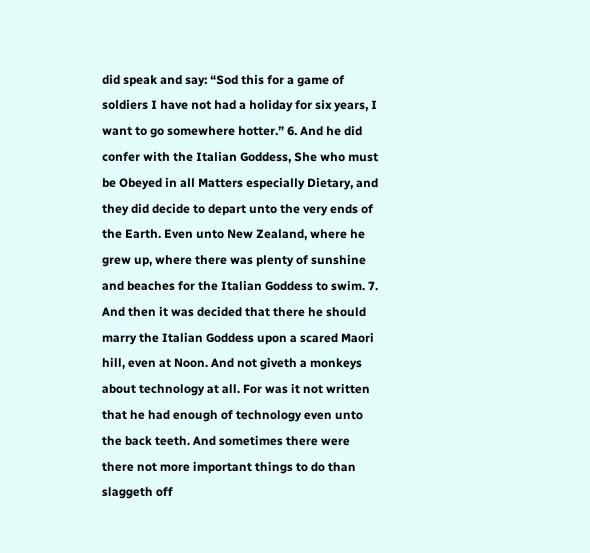did speak and say: “Sod this for a game of soldiers I have not had a holiday for six years, I want to go somewhere hotter.” 6. And he did confer with the Italian Goddess, She who must be Obeyed in all Matters especially Dietary, and they did decide to depart unto the very ends of the Earth. Even unto New Zealand, where he grew up, where there was plenty of sunshine and beaches for the Italian Goddess to swim. 7. And then it was decided that there he should marry the Italian Goddess upon a scared Maori hill, even at Noon. And not giveth a monkeys about technology at all. For was it not written that he had enough of technology even unto the back teeth. And sometimes there were there not more important things to do than slaggeth off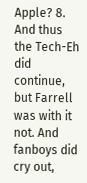Apple? 8. And thus the Tech-Eh did continue, but Farrell was with it not. And fanboys did cry out,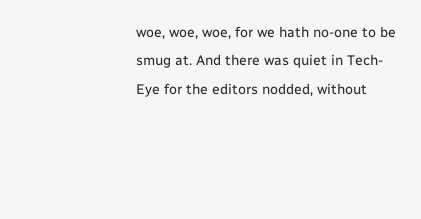woe, woe, woe, for we hath no-one to be smug at. And there was quiet in Tech-Eye for the editors nodded, without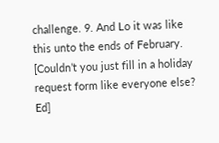challenge. 9. And Lo it was like this unto the ends of February. [Couldn’t you just fill in a holiday request form like everyone else? Ed]